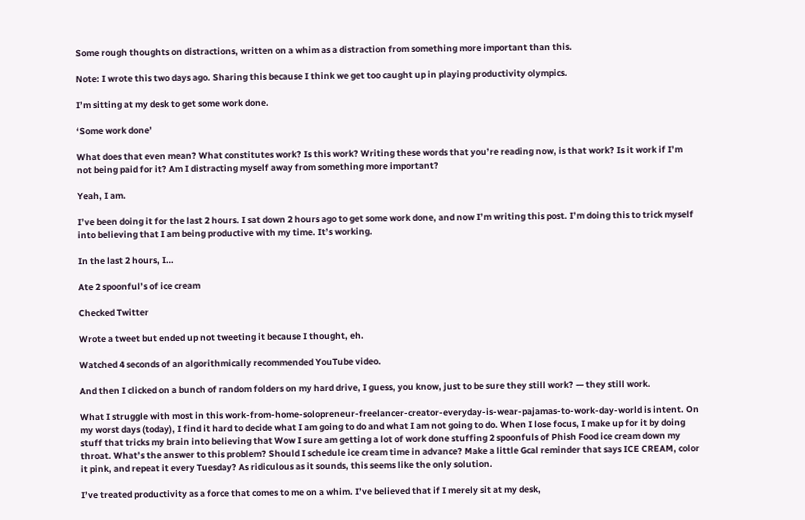Some rough thoughts on distractions, written on a whim as a distraction from something more important than this.

Note: I wrote this two days ago. Sharing this because I think we get too caught up in playing productivity olympics.

I’m sitting at my desk to get some work done.

‘Some work done’

What does that even mean? What constitutes work? Is this work? Writing these words that you’re reading now, is that work? Is it work if I’m not being paid for it? Am I distracting myself away from something more important?

Yeah, I am.

I’ve been doing it for the last 2 hours. I sat down 2 hours ago to get some work done, and now I’m writing this post. I’m doing this to trick myself into believing that I am being productive with my time. It’s working.

In the last 2 hours, I…

Ate 2 spoonful’s of ice cream

Checked Twitter

Wrote a tweet but ended up not tweeting it because I thought, eh.

Watched 4 seconds of an algorithmically recommended YouTube video.

And then I clicked on a bunch of random folders on my hard drive, I guess, you know, just to be sure they still work? — they still work.

What I struggle with most in this work-from-home-solopreneur-freelancer-creator-everyday-is-wear-pajamas-to-work-day-world is intent. On my worst days (today), I find it hard to decide what I am going to do and what I am not going to do. When I lose focus, I make up for it by doing stuff that tricks my brain into believing that Wow I sure am getting a lot of work done stuffing 2 spoonfuls of Phish Food ice cream down my throat. What’s the answer to this problem? Should I schedule ice cream time in advance? Make a little Gcal reminder that says ICE CREAM, color it pink, and repeat it every Tuesday? As ridiculous as it sounds, this seems like the only solution.

I’ve treated productivity as a force that comes to me on a whim. I’ve believed that if I merely sit at my desk,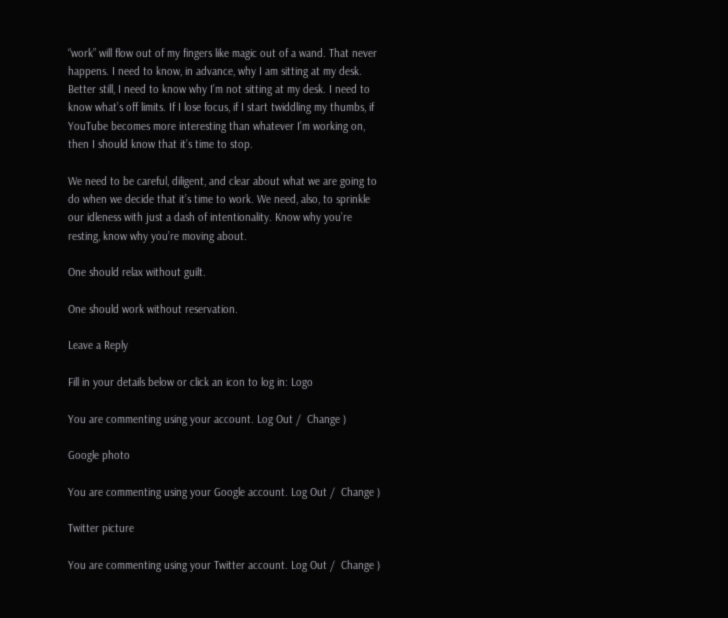“work” will flow out of my fingers like magic out of a wand. That never happens. I need to know, in advance, why I am sitting at my desk. Better still, I need to know why I’m not sitting at my desk. I need to know what’s off limits. If I lose focus, if I start twiddling my thumbs, if YouTube becomes more interesting than whatever I’m working on, then I should know that it’s time to stop.

We need to be careful, diligent, and clear about what we are going to do when we decide that it’s time to work. We need, also, to sprinkle our idleness with just a dash of intentionality. Know why you’re resting, know why you’re moving about.

One should relax without guilt.

One should work without reservation.

Leave a Reply

Fill in your details below or click an icon to log in: Logo

You are commenting using your account. Log Out /  Change )

Google photo

You are commenting using your Google account. Log Out /  Change )

Twitter picture

You are commenting using your Twitter account. Log Out /  Change )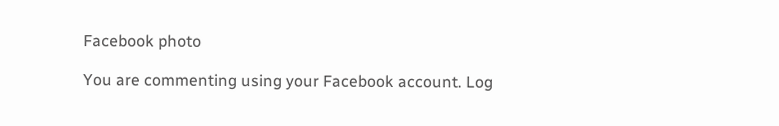Facebook photo

You are commenting using your Facebook account. Log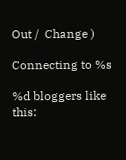Out /  Change )

Connecting to %s

%d bloggers like this: